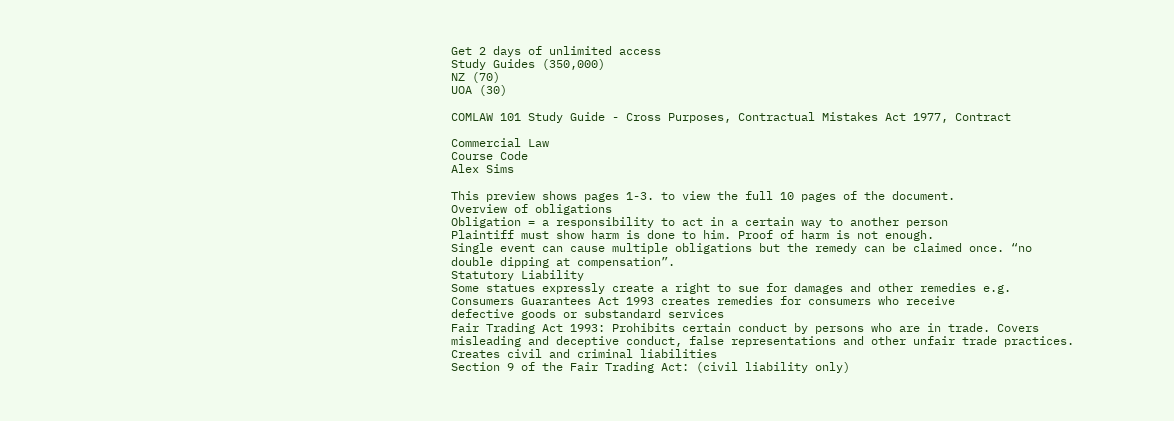Get 2 days of unlimited access
Study Guides (350,000)
NZ (70)
UOA (30)

COMLAW 101 Study Guide - Cross Purposes, Contractual Mistakes Act 1977, Contract

Commercial Law
Course Code
Alex Sims

This preview shows pages 1-3. to view the full 10 pages of the document.
Overview of obligations
Obligation = a responsibility to act in a certain way to another person
Plaintiff must show harm is done to him. Proof of harm is not enough.
Single event can cause multiple obligations but the remedy can be claimed once. “no
double dipping at compensation”.
Statutory Liability
Some statues expressly create a right to sue for damages and other remedies e.g.
Consumers Guarantees Act 1993 creates remedies for consumers who receive
defective goods or substandard services
Fair Trading Act 1993: Prohibits certain conduct by persons who are in trade. Covers
misleading and deceptive conduct, false representations and other unfair trade practices.
Creates civil and criminal liabilities
Section 9 of the Fair Trading Act: (civil liability only)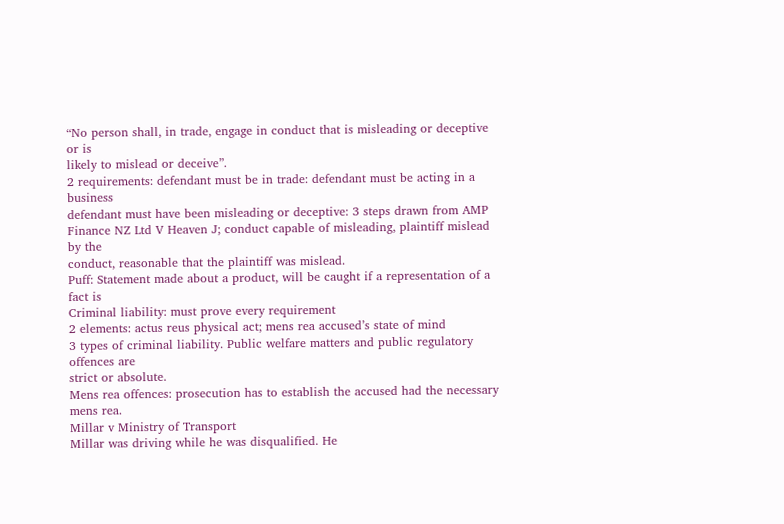“No person shall, in trade, engage in conduct that is misleading or deceptive or is
likely to mislead or deceive”.
2 requirements: defendant must be in trade: defendant must be acting in a business
defendant must have been misleading or deceptive: 3 steps drawn from AMP
Finance NZ Ltd V Heaven J; conduct capable of misleading, plaintiff mislead by the
conduct, reasonable that the plaintiff was mislead.
Puff: Statement made about a product, will be caught if a representation of a fact is
Criminal liability: must prove every requirement
2 elements: actus reus physical act; mens rea accused’s state of mind
3 types of criminal liability. Public welfare matters and public regulatory offences are
strict or absolute.
Mens rea offences: prosecution has to establish the accused had the necessary mens rea.
Millar v Ministry of Transport
Millar was driving while he was disqualified. He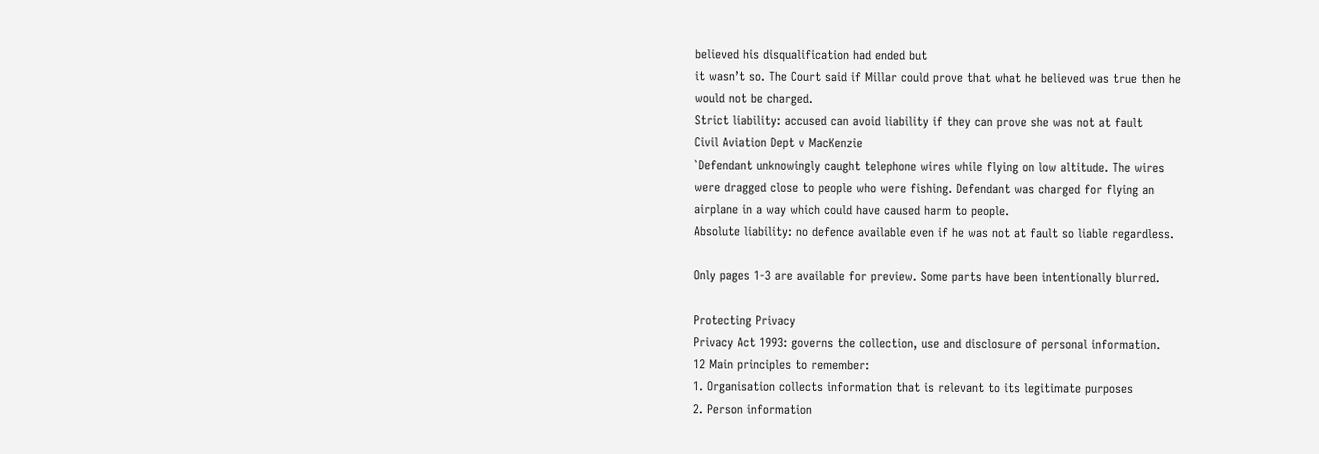believed his disqualification had ended but
it wasn’t so. The Court said if Millar could prove that what he believed was true then he
would not be charged.
Strict liability: accused can avoid liability if they can prove she was not at fault
Civil Aviation Dept v MacKenzie
`Defendant unknowingly caught telephone wires while flying on low altitude. The wires
were dragged close to people who were fishing. Defendant was charged for flying an
airplane in a way which could have caused harm to people.
Absolute liability: no defence available even if he was not at fault so liable regardless.

Only pages 1-3 are available for preview. Some parts have been intentionally blurred.

Protecting Privacy
Privacy Act 1993: governs the collection, use and disclosure of personal information.
12 Main principles to remember:
1. Organisation collects information that is relevant to its legitimate purposes
2. Person information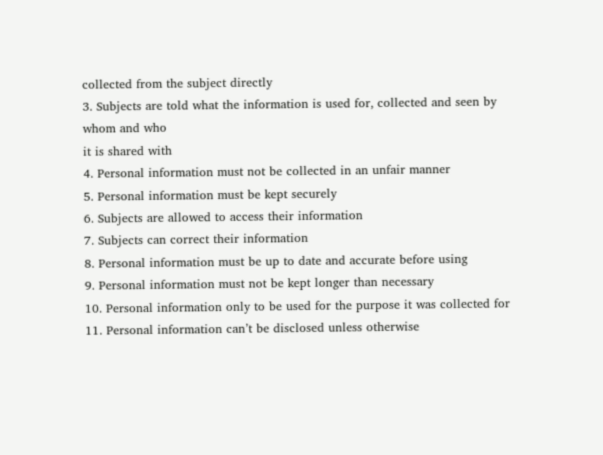collected from the subject directly
3. Subjects are told what the information is used for, collected and seen by whom and who
it is shared with
4. Personal information must not be collected in an unfair manner
5. Personal information must be kept securely
6. Subjects are allowed to access their information
7. Subjects can correct their information
8. Personal information must be up to date and accurate before using
9. Personal information must not be kept longer than necessary
10. Personal information only to be used for the purpose it was collected for
11. Personal information can’t be disclosed unless otherwise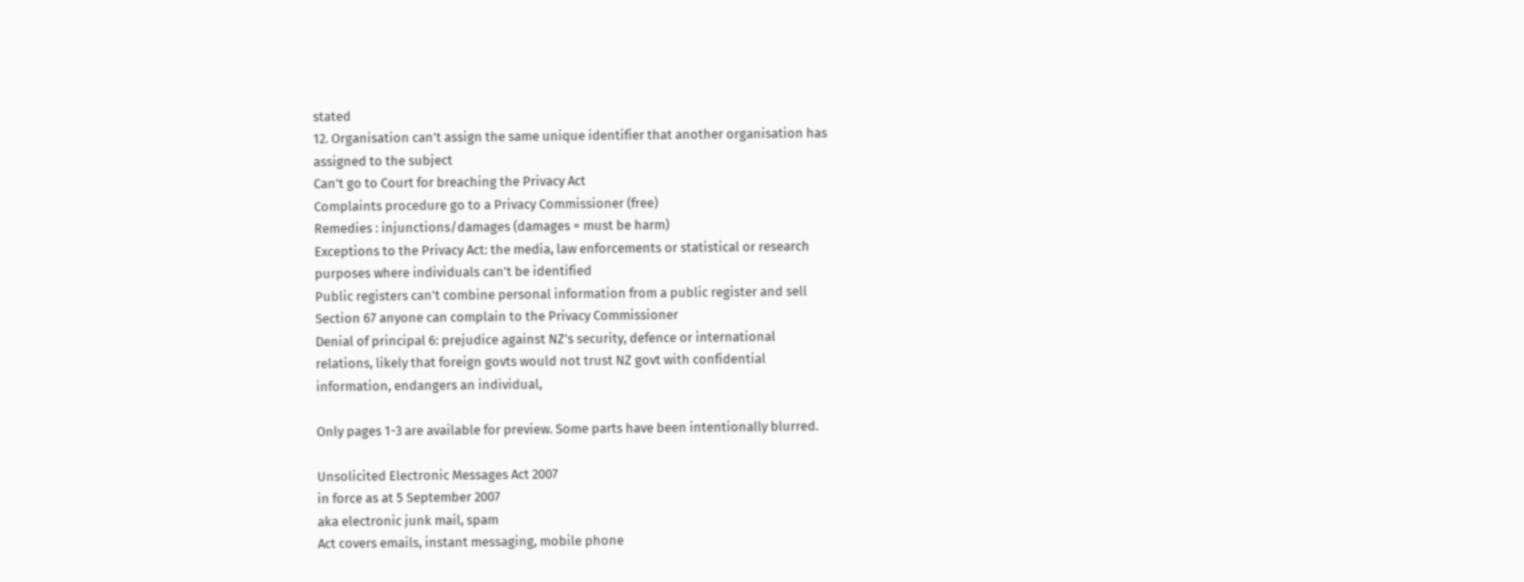stated
12. Organisation can’t assign the same unique identifier that another organisation has
assigned to the subject
Can’t go to Court for breaching the Privacy Act
Complaints procedure go to a Privacy Commissioner (free)
Remedies : injunctions/damages (damages = must be harm)
Exceptions to the Privacy Act: the media, law enforcements or statistical or research
purposes where individuals can’t be identified
Public registers can’t combine personal information from a public register and sell
Section 67 anyone can complain to the Privacy Commissioner
Denial of principal 6: prejudice against NZ’s security, defence or international
relations, likely that foreign govts would not trust NZ govt with confidential
information, endangers an individual,

Only pages 1-3 are available for preview. Some parts have been intentionally blurred.

Unsolicited Electronic Messages Act 2007
in force as at 5 September 2007
aka electronic junk mail, spam
Act covers emails, instant messaging, mobile phone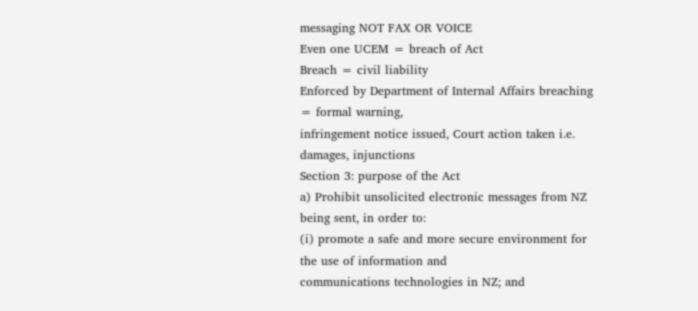messaging NOT FAX OR VOICE
Even one UCEM = breach of Act
Breach = civil liability
Enforced by Department of Internal Affairs breaching = formal warning,
infringement notice issued, Court action taken i.e. damages, injunctions
Section 3: purpose of the Act
a) Prohibit unsolicited electronic messages from NZ being sent, in order to:
(i) promote a safe and more secure environment for the use of information and
communications technologies in NZ; and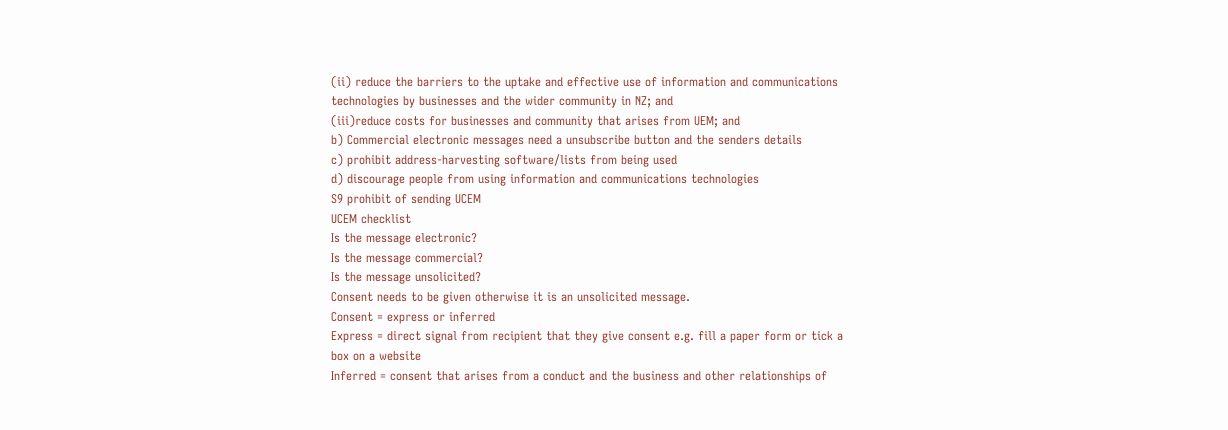(ii) reduce the barriers to the uptake and effective use of information and communications
technologies by businesses and the wider community in NZ; and
(iii)reduce costs for businesses and community that arises from UEM; and
b) Commercial electronic messages need a unsubscribe button and the senders details
c) prohibit address-harvesting software/lists from being used
d) discourage people from using information and communications technologies
S9 prohibit of sending UCEM
UCEM checklist
Is the message electronic?
Is the message commercial?
Is the message unsolicited?
Consent needs to be given otherwise it is an unsolicited message.
Consent = express or inferred
Express = direct signal from recipient that they give consent e.g. fill a paper form or tick a
box on a website
Inferred = consent that arises from a conduct and the business and other relationships of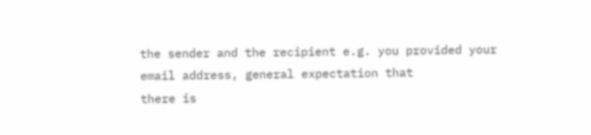the sender and the recipient e.g. you provided your email address, general expectation that
there is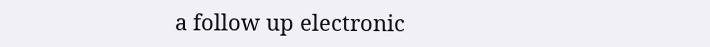a follow up electronic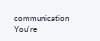communication
You're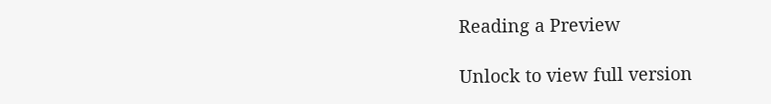Reading a Preview

Unlock to view full version